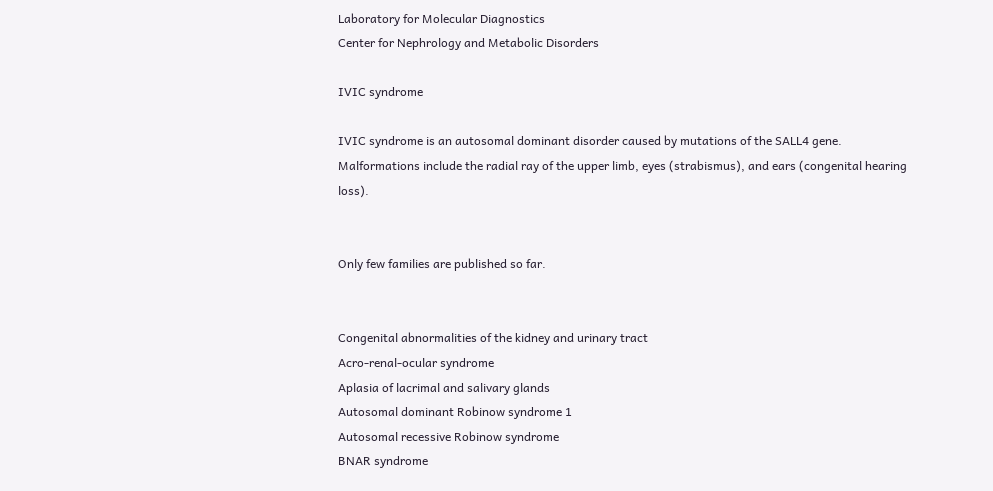Laboratory for Molecular Diagnostics
Center for Nephrology and Metabolic Disorders

IVIC syndrome

IVIC syndrome is an autosomal dominant disorder caused by mutations of the SALL4 gene. Malformations include the radial ray of the upper limb, eyes (strabismus), and ears (congenital hearing loss).


Only few families are published so far.


Congenital abnormalities of the kidney and urinary tract
Acro-renal-ocular syndrome
Aplasia of lacrimal and salivary glands
Autosomal dominant Robinow syndrome 1
Autosomal recessive Robinow syndrome
BNAR syndrome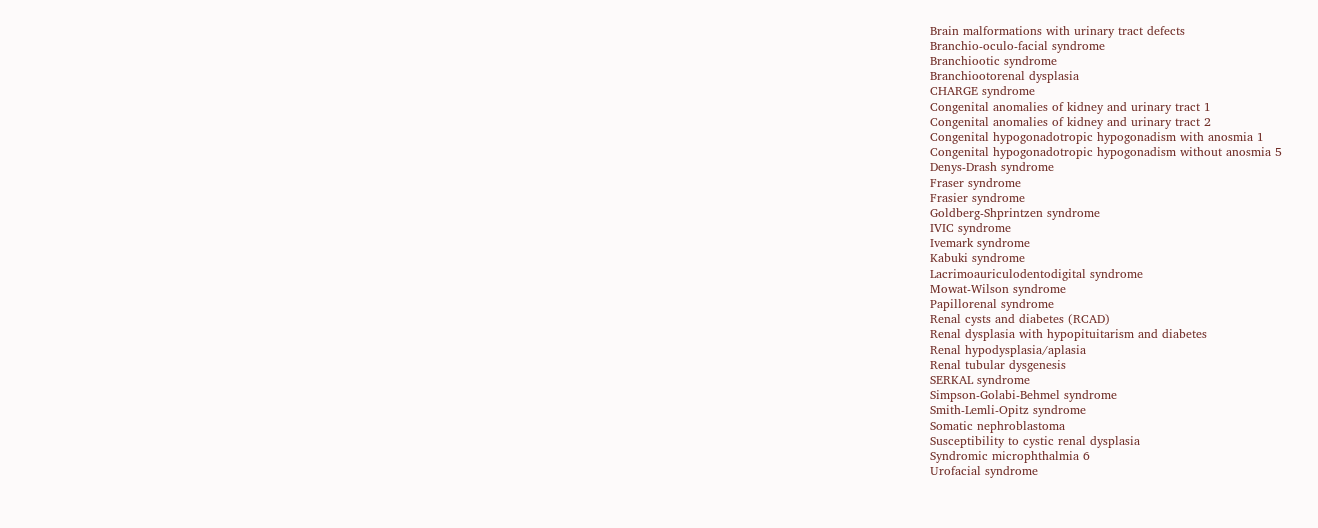Brain malformations with urinary tract defects
Branchio-oculo-facial syndrome
Branchiootic syndrome
Branchiootorenal dysplasia
CHARGE syndrome
Congenital anomalies of kidney and urinary tract 1
Congenital anomalies of kidney and urinary tract 2
Congenital hypogonadotropic hypogonadism with anosmia 1
Congenital hypogonadotropic hypogonadism without anosmia 5
Denys-Drash syndrome
Fraser syndrome
Frasier syndrome
Goldberg-Shprintzen syndrome
IVIC syndrome
Ivemark syndrome
Kabuki syndrome
Lacrimoauriculodentodigital syndrome
Mowat-Wilson syndrome
Papillorenal syndrome
Renal cysts and diabetes (RCAD)
Renal dysplasia with hypopituitarism and diabetes
Renal hypodysplasia/aplasia
Renal tubular dysgenesis
SERKAL syndrome
Simpson-Golabi-Behmel syndrome
Smith-Lemli-Opitz syndrome
Somatic nephroblastoma
Susceptibility to cystic renal dysplasia
Syndromic microphthalmia 6
Urofacial syndrome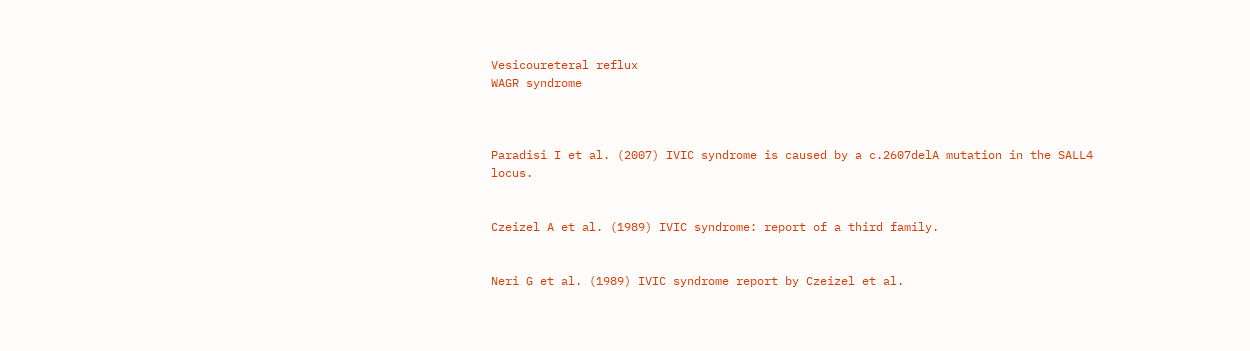Vesicoureteral reflux
WAGR syndrome



Paradisi I et al. (2007) IVIC syndrome is caused by a c.2607delA mutation in the SALL4 locus.


Czeizel A et al. (1989) IVIC syndrome: report of a third family.


Neri G et al. (1989) IVIC syndrome report by Czeizel et al.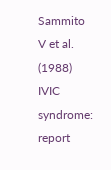Sammito V et al. (1988) IVIC syndrome: report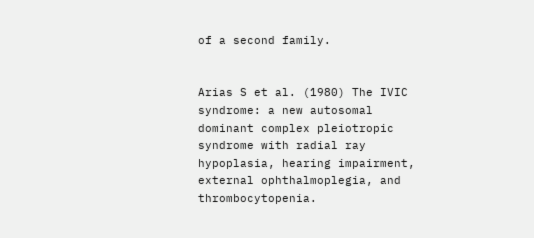of a second family.


Arias S et al. (1980) The IVIC syndrome: a new autosomal dominant complex pleiotropic syndrome with radial ray hypoplasia, hearing impairment, external ophthalmoplegia, and thrombocytopenia.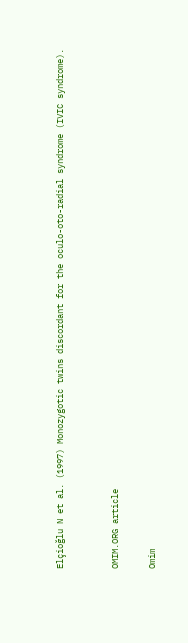Elçioğlu N et al. (1997) Monozygotic twins discordant for the oculo-oto-radial syndrome (IVIC syndrome).


OMIM.ORG article

Omim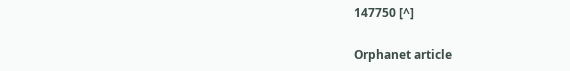147750 [^]

Orphanet article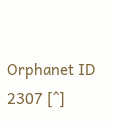Orphanet ID 2307 [^]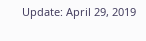Update: April 29, 2019